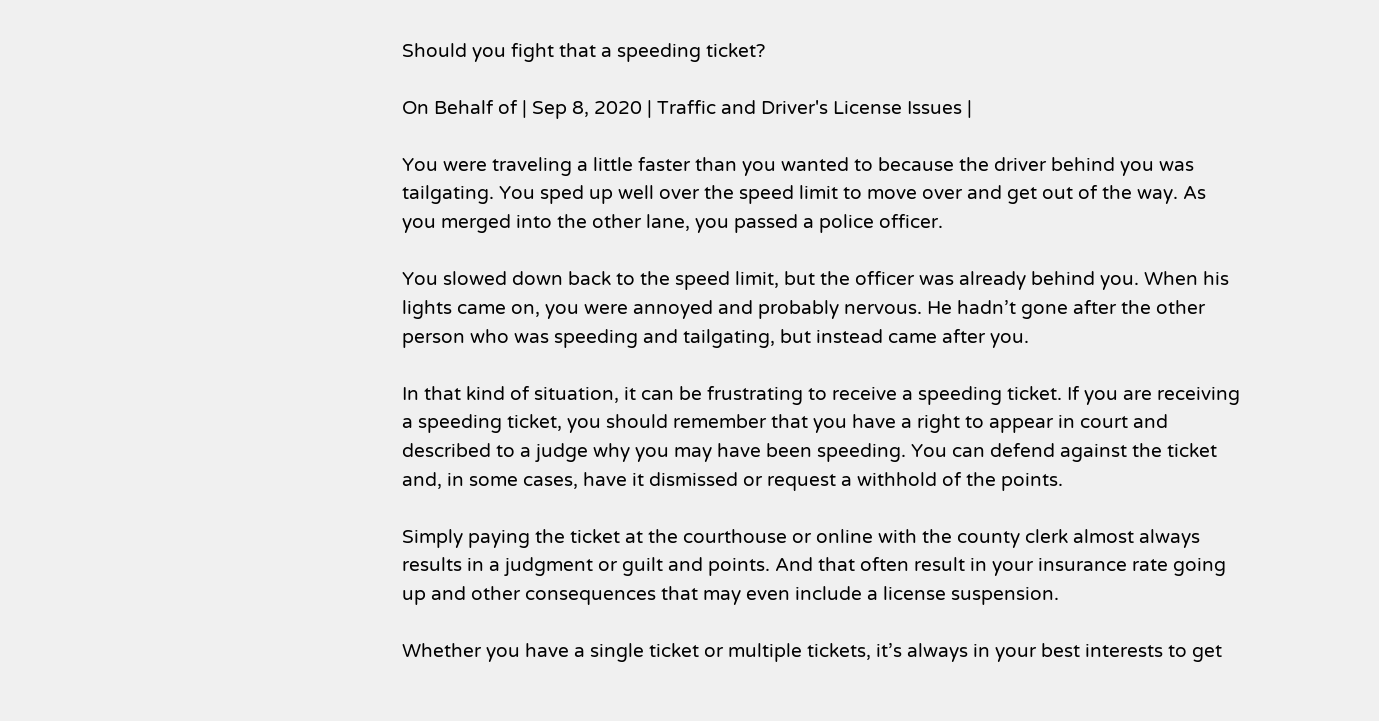Should you fight that a speeding ticket?

On Behalf of | Sep 8, 2020 | Traffic and Driver's License Issues |

You were traveling a little faster than you wanted to because the driver behind you was tailgating. You sped up well over the speed limit to move over and get out of the way. As you merged into the other lane, you passed a police officer.

You slowed down back to the speed limit, but the officer was already behind you. When his lights came on, you were annoyed and probably nervous. He hadn’t gone after the other person who was speeding and tailgating, but instead came after you.

In that kind of situation, it can be frustrating to receive a speeding ticket. If you are receiving a speeding ticket, you should remember that you have a right to appear in court and described to a judge why you may have been speeding. You can defend against the ticket and, in some cases, have it dismissed or request a withhold of the points.

Simply paying the ticket at the courthouse or online with the county clerk almost always results in a judgment or guilt and points. And that often result in your insurance rate going up and other consequences that may even include a license suspension.

Whether you have a single ticket or multiple tickets, it’s always in your best interests to get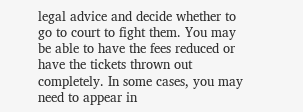legal advice and decide whether to go to court to fight them. You may be able to have the fees reduced or have the tickets thrown out completely. In some cases, you may need to appear in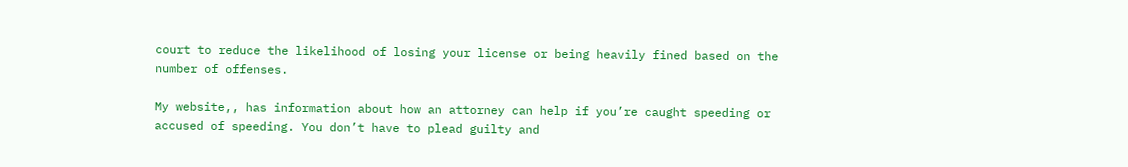court to reduce the likelihood of losing your license or being heavily fined based on the number of offenses.

My website,, has information about how an attorney can help if you’re caught speeding or accused of speeding. You don’t have to plead guilty and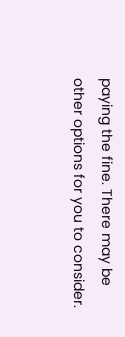paying the fine. There may be other options for you to consider.